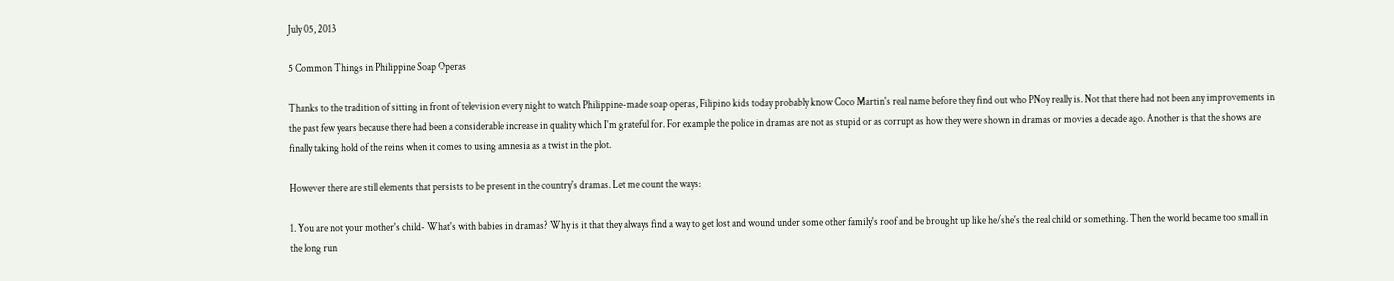July 05, 2013

5 Common Things in Philippine Soap Operas

Thanks to the tradition of sitting in front of television every night to watch Philippine-made soap operas, Filipino kids today probably know Coco Martin's real name before they find out who PNoy really is. Not that there had not been any improvements in the past few years because there had been a considerable increase in quality which I'm grateful for. For example the police in dramas are not as stupid or as corrupt as how they were shown in dramas or movies a decade ago. Another is that the shows are finally taking hold of the reins when it comes to using amnesia as a twist in the plot.

However there are still elements that persists to be present in the country's dramas. Let me count the ways:

1. You are not your mother's child- What's with babies in dramas? Why is it that they always find a way to get lost and wound under some other family's roof and be brought up like he/she's the real child or something. Then the world became too small in the long run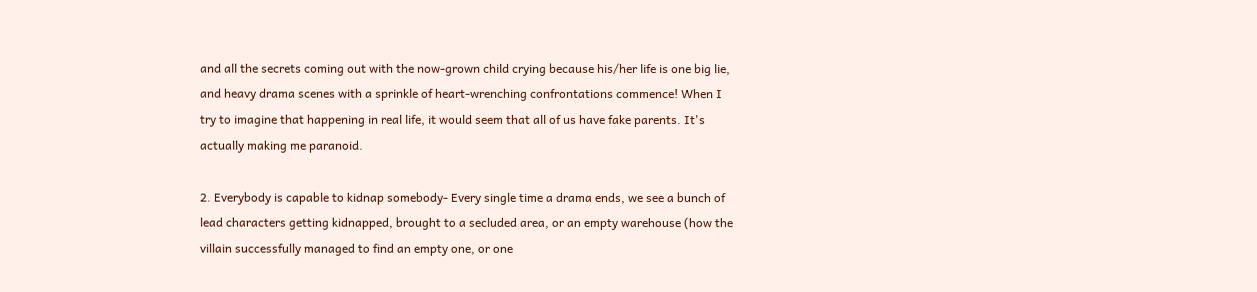and all the secrets coming out with the now-grown child crying because his/her life is one big lie, and heavy drama scenes with a sprinkle of heart-wrenching confrontations commence! When I try to imagine that happening in real life, it would seem that all of us have fake parents. It's actually making me paranoid.

2. Everybody is capable to kidnap somebody- Every single time a drama ends, we see a bunch of lead characters getting kidnapped, brought to a secluded area, or an empty warehouse (how the villain successfully managed to find an empty one, or one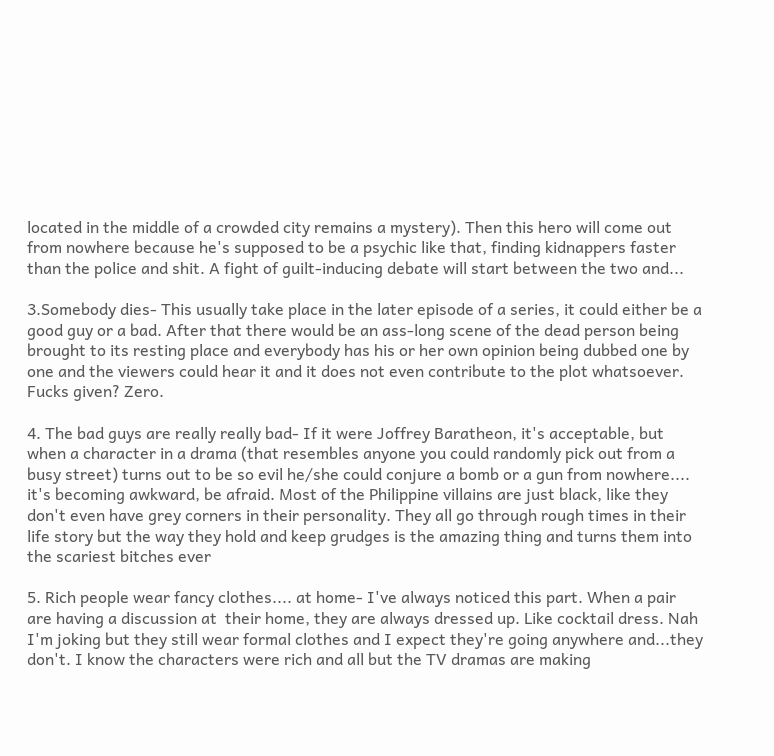located in the middle of a crowded city remains a mystery). Then this hero will come out from nowhere because he's supposed to be a psychic like that, finding kidnappers faster than the police and shit. A fight of guilt-inducing debate will start between the two and...

3.Somebody dies- This usually take place in the later episode of a series, it could either be a good guy or a bad. After that there would be an ass-long scene of the dead person being brought to its resting place and everybody has his or her own opinion being dubbed one by one and the viewers could hear it and it does not even contribute to the plot whatsoever. Fucks given? Zero.

4. The bad guys are really really bad- If it were Joffrey Baratheon, it's acceptable, but when a character in a drama (that resembles anyone you could randomly pick out from a busy street) turns out to be so evil he/she could conjure a bomb or a gun from nowhere.... it's becoming awkward, be afraid. Most of the Philippine villains are just black, like they don't even have grey corners in their personality. They all go through rough times in their life story but the way they hold and keep grudges is the amazing thing and turns them into the scariest bitches ever

5. Rich people wear fancy clothes.... at home- I've always noticed this part. When a pair are having a discussion at  their home, they are always dressed up. Like cocktail dress. Nah I'm joking but they still wear formal clothes and I expect they're going anywhere and...they don't. I know the characters were rich and all but the TV dramas are making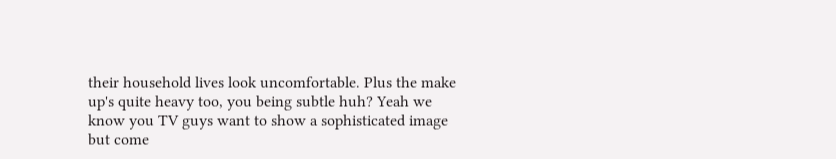their household lives look uncomfortable. Plus the make up's quite heavy too, you being subtle huh? Yeah we know you TV guys want to show a sophisticated image but come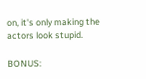on, it's only making the actors look stupid.

BONUS: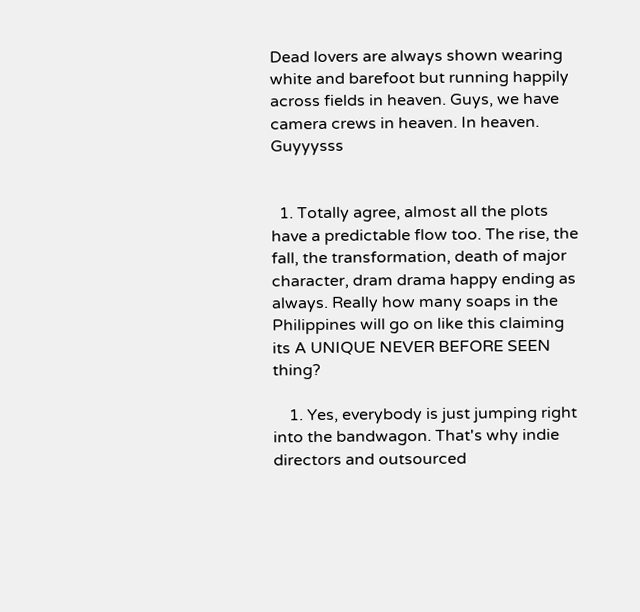Dead lovers are always shown wearing white and barefoot but running happily across fields in heaven. Guys, we have camera crews in heaven. In heaven. Guyyysss


  1. Totally agree, almost all the plots have a predictable flow too. The rise, the fall, the transformation, death of major character, dram drama happy ending as always. Really how many soaps in the Philippines will go on like this claiming its A UNIQUE NEVER BEFORE SEEN thing?

    1. Yes, everybody is just jumping right into the bandwagon. That's why indie directors and outsourced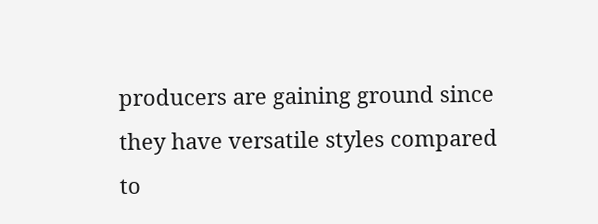producers are gaining ground since they have versatile styles compared to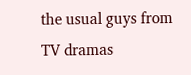the usual guys from TV dramas